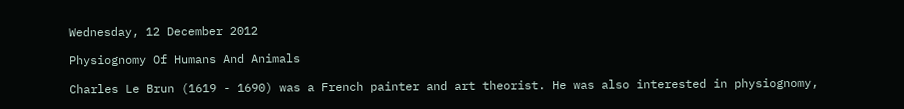Wednesday, 12 December 2012

Physiognomy Of Humans And Animals

Charles Le Brun (1619 - 1690) was a French painter and art theorist. He was also interested in physiognomy,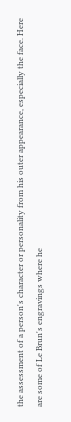the assessment of a person's character or personality from his outer appearance, especially the face. Here are some of Le Brun's engravings where he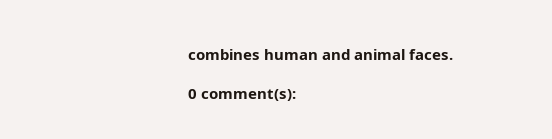combines human and animal faces.

0 comment(s):